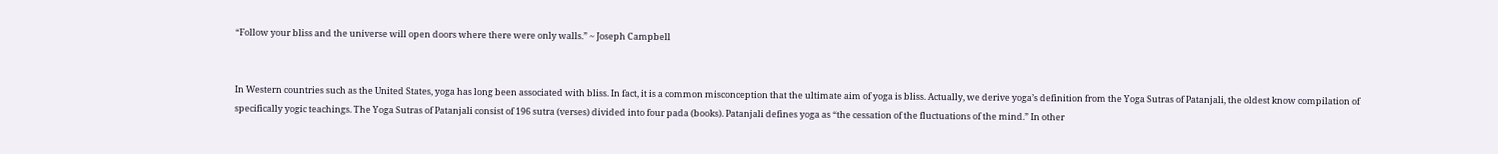“Follow your bliss and the universe will open doors where there were only walls.” ~ Joseph Campbell


In Western countries such as the United States, yoga has long been associated with bliss. In fact, it is a common misconception that the ultimate aim of yoga is bliss. Actually, we derive yoga’s definition from the Yoga Sutras of Patanjali, the oldest know compilation of specifically yogic teachings. The Yoga Sutras of Patanjali consist of 196 sutra (verses) divided into four pada (books). Patanjali defines yoga as “the cessation of the fluctuations of the mind.” In other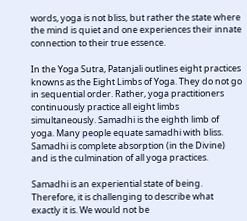words, yoga is not bliss, but rather the state where the mind is quiet and one experiences their innate connection to their true essence.

In the Yoga Sutra, Patanjali outlines eight practices knowns as the Eight Limbs of Yoga. They do not go in sequential order. Rather, yoga practitioners continuously practice all eight limbs simultaneously. Samadhi is the eighth limb of yoga. Many people equate samadhi with bliss. Samadhi is complete absorption (in the Divine) and is the culmination of all yoga practices.

Samadhi is an experiential state of being. Therefore, it is challenging to describe what exactly it is. We would not be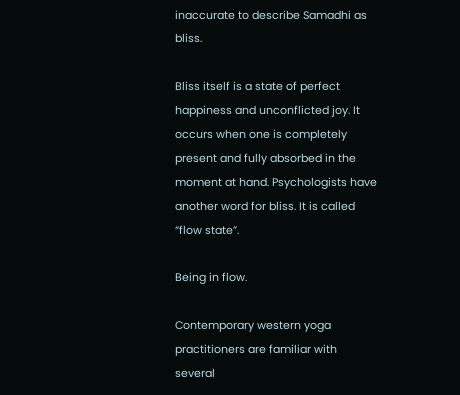inaccurate to describe Samadhi as bliss.

Bliss itself is a state of perfect happiness and unconflicted joy. It occurs when one is completely present and fully absorbed in the moment at hand. Psychologists have another word for bliss. It is called “flow state”.

Being in flow.

Contemporary western yoga practitioners are familiar with several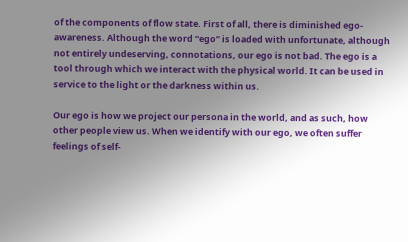of the components of flow state. First of all, there is diminished ego-awareness. Although the word “ego” is loaded with unfortunate, although not entirely undeserving, connotations, our ego is not bad. The ego is a tool through which we interact with the physical world. It can be used in service to the light or the darkness within us.

Our ego is how we project our persona in the world, and as such, how other people view us. When we identify with our ego, we often suffer feelings of self-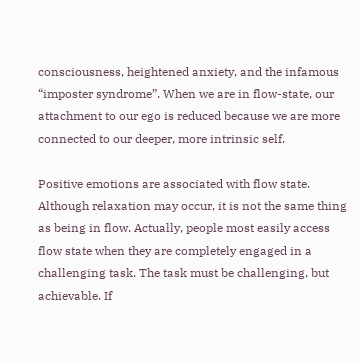consciousness, heightened anxiety, and the infamous “imposter syndrome”. When we are in flow-state, our attachment to our ego is reduced because we are more connected to our deeper, more intrinsic self.

Positive emotions are associated with flow state. Although relaxation may occur, it is not the same thing as being in flow. Actually, people most easily access flow state when they are completely engaged in a challenging task. The task must be challenging, but achievable. If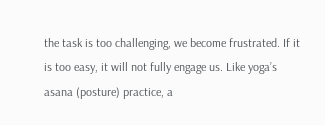the task is too challenging, we become frustrated. If it is too easy, it will not fully engage us. Like yoga’s asana (posture) practice, a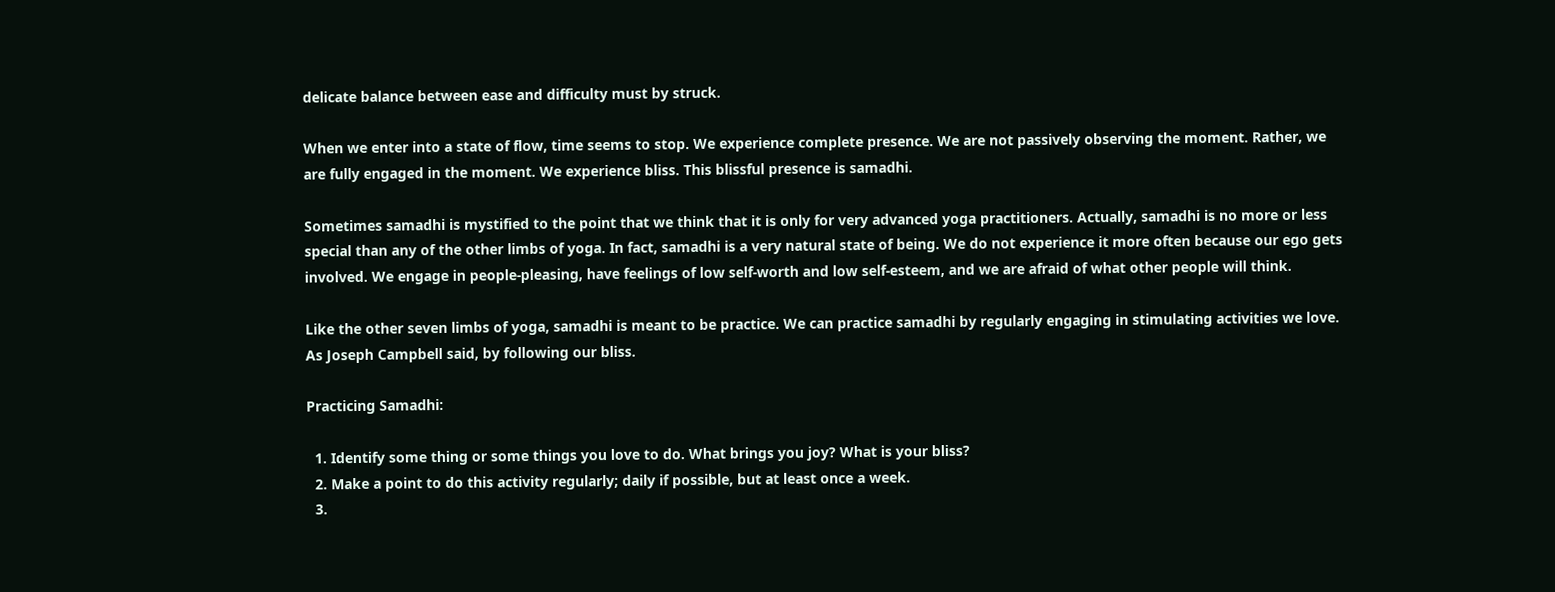delicate balance between ease and difficulty must by struck.

When we enter into a state of flow, time seems to stop. We experience complete presence. We are not passively observing the moment. Rather, we are fully engaged in the moment. We experience bliss. This blissful presence is samadhi.

Sometimes samadhi is mystified to the point that we think that it is only for very advanced yoga practitioners. Actually, samadhi is no more or less special than any of the other limbs of yoga. In fact, samadhi is a very natural state of being. We do not experience it more often because our ego gets involved. We engage in people-pleasing, have feelings of low self-worth and low self-esteem, and we are afraid of what other people will think.

Like the other seven limbs of yoga, samadhi is meant to be practice. We can practice samadhi by regularly engaging in stimulating activities we love. As Joseph Campbell said, by following our bliss.

Practicing Samadhi:

  1. Identify some thing or some things you love to do. What brings you joy? What is your bliss?
  2. Make a point to do this activity regularly; daily if possible, but at least once a week.
  3.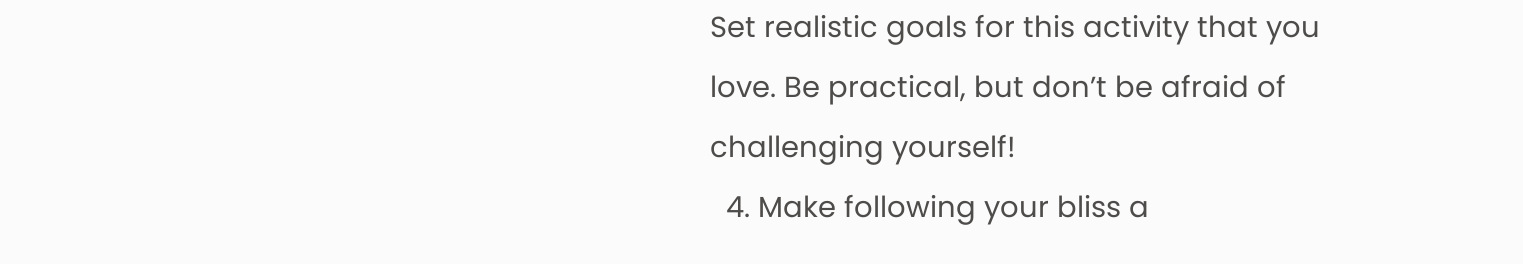Set realistic goals for this activity that you love. Be practical, but don’t be afraid of challenging yourself!
  4. Make following your bliss a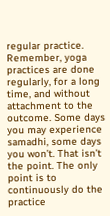regular practice. Remember, yoga practices are done regularly, for a long time, and without attachment to the outcome. Some days you may experience samadhi, some days you won’t. That isn’t the point. The only point is to continuously do the practice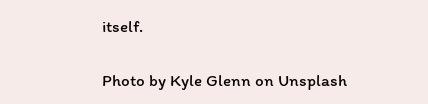itself.

Photo by Kyle Glenn on Unsplash